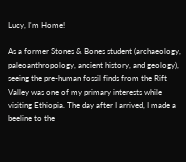Lucy, I'm Home!

As a former Stones & Bones student (archaeology, paleoanthropology, ancient history, and geology), seeing the pre-human fossil finds from the Rift Valley was one of my primary interests while visiting Ethiopia. The day after I arrived, I made a beeline to the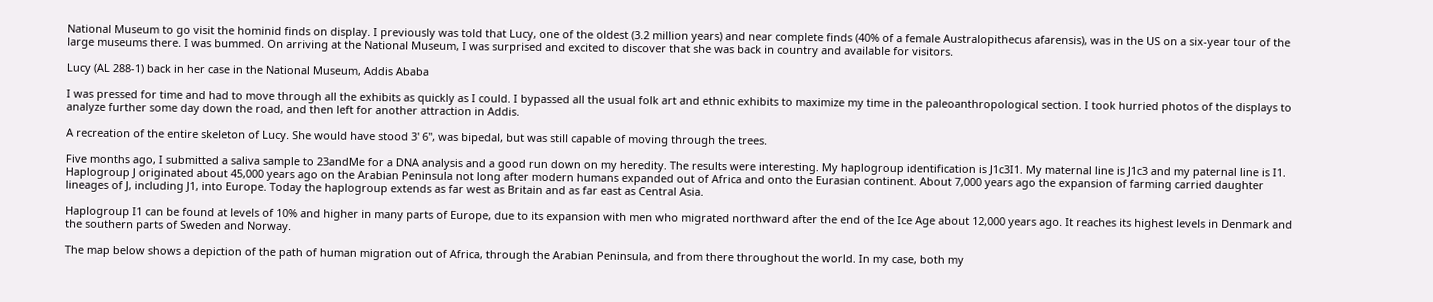National Museum to go visit the hominid finds on display. I previously was told that Lucy, one of the oldest (3.2 million years) and near complete finds (40% of a female Australopithecus afarensis), was in the US on a six-year tour of the large museums there. I was bummed. On arriving at the National Museum, I was surprised and excited to discover that she was back in country and available for visitors.

Lucy (AL 288-1) back in her case in the National Museum, Addis Ababa

I was pressed for time and had to move through all the exhibits as quickly as I could. I bypassed all the usual folk art and ethnic exhibits to maximize my time in the paleoanthropological section. I took hurried photos of the displays to analyze further some day down the road, and then left for another attraction in Addis.

A recreation of the entire skeleton of Lucy. She would have stood 3' 6", was bipedal, but was still capable of moving through the trees.

Five months ago, I submitted a saliva sample to 23andMe for a DNA analysis and a good run down on my heredity. The results were interesting. My haplogroup identification is J1c3I1. My maternal line is J1c3 and my paternal line is I1. Haplogroup J originated about 45,000 years ago on the Arabian Peninsula not long after modern humans expanded out of Africa and onto the Eurasian continent. About 7,000 years ago the expansion of farming carried daughter lineages of J, including J1, into Europe. Today the haplogroup extends as far west as Britain and as far east as Central Asia.

Haplogroup I1 can be found at levels of 10% and higher in many parts of Europe, due to its expansion with men who migrated northward after the end of the Ice Age about 12,000 years ago. It reaches its highest levels in Denmark and the southern parts of Sweden and Norway.

The map below shows a depiction of the path of human migration out of Africa, through the Arabian Peninsula, and from there throughout the world. In my case, both my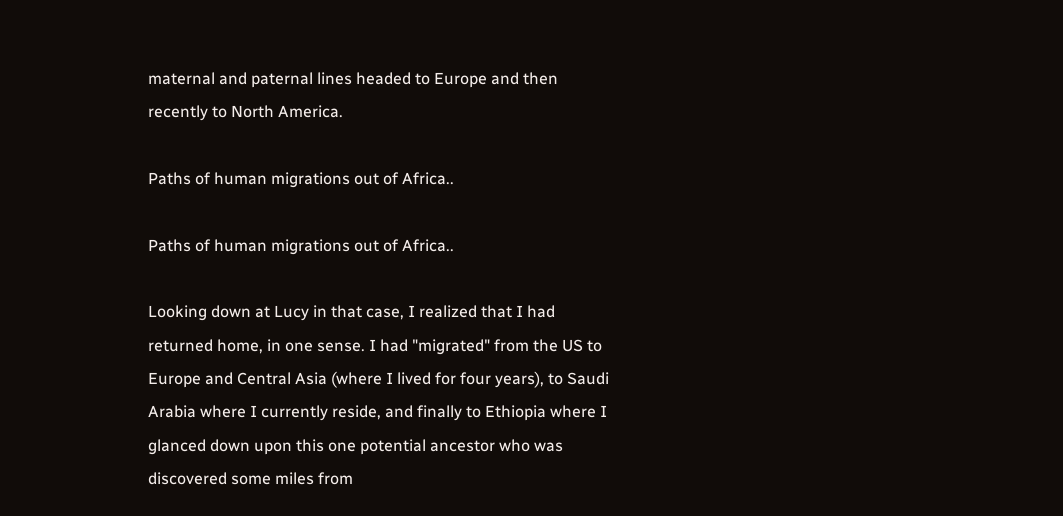maternal and paternal lines headed to Europe and then recently to North America.

Paths of human migrations out of Africa..

Paths of human migrations out of Africa..

Looking down at Lucy in that case, I realized that I had returned home, in one sense. I had "migrated" from the US to Europe and Central Asia (where I lived for four years), to Saudi Arabia where I currently reside, and finally to Ethiopia where I glanced down upon this one potential ancestor who was discovered some miles from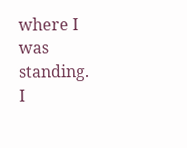where I was standing. I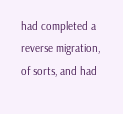had completed a reverse migration, of sorts, and had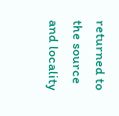returned to the source and locality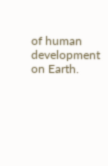of human development on Earth.